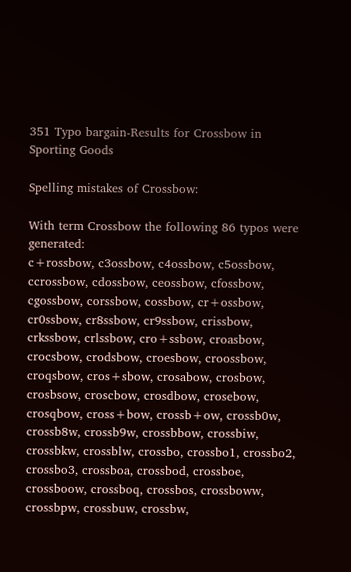351 Typo bargain-Results for Crossbow in Sporting Goods

Spelling mistakes of Crossbow:

With term Crossbow the following 86 typos were generated:
c+rossbow, c3ossbow, c4ossbow, c5ossbow, ccrossbow, cdossbow, ceossbow, cfossbow, cgossbow, corssbow, cossbow, cr+ossbow, cr0ssbow, cr8ssbow, cr9ssbow, crissbow, crkssbow, crlssbow, cro+ssbow, croasbow, crocsbow, crodsbow, croesbow, croossbow, croqsbow, cros+sbow, crosabow, crosbow, crosbsow, croscbow, crosdbow, crosebow, crosqbow, cross+bow, crossb+ow, crossb0w, crossb8w, crossb9w, crossbbow, crossbiw, crossbkw, crossblw, crossbo, crossbo1, crossbo2, crossbo3, crossboa, crossbod, crossboe, crossboow, crossboq, crossbos, crossboww, crossbpw, crossbuw, crossbw,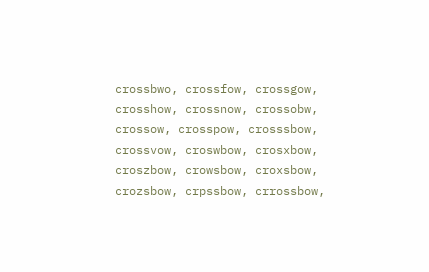crossbwo, crossfow, crossgow, crosshow, crossnow, crossobw, crossow, crosspow, crosssbow, crossvow, croswbow, crosxbow, croszbow, crowsbow, croxsbow, crozsbow, crpssbow, crrossbow,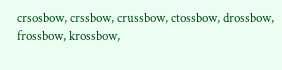crsosbow, crssbow, crussbow, ctossbow, drossbow, frossbow, krossbow,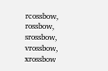rcossbow, rossbow, srossbow, vrossbow, xrossbow